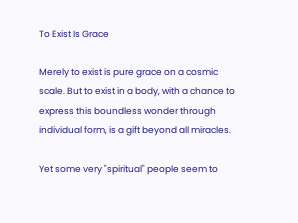To Exist Is Grace

Merely to exist is pure grace on a cosmic scale. But to exist in a body, with a chance to express this boundless wonder through individual form, is a gift beyond all miracles.

Yet some very "spiritual" people seem to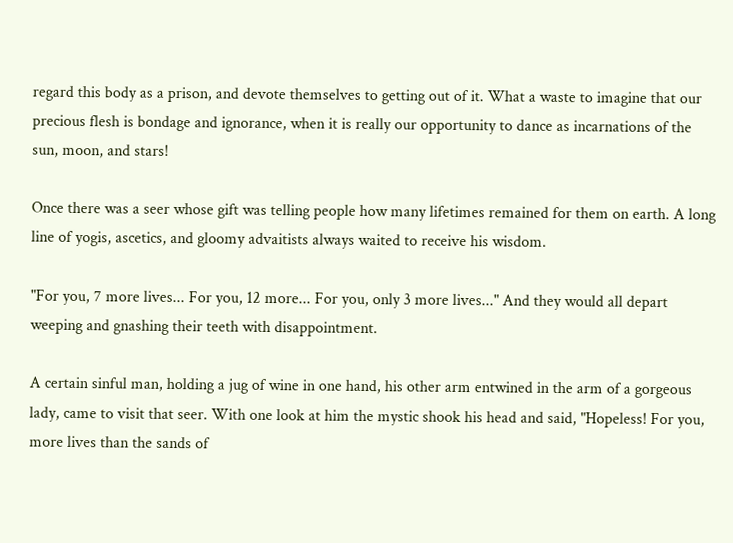regard this body as a prison, and devote themselves to getting out of it. What a waste to imagine that our precious flesh is bondage and ignorance, when it is really our opportunity to dance as incarnations of the sun, moon, and stars!

Once there was a seer whose gift was telling people how many lifetimes remained for them on earth. A long line of yogis, ascetics, and gloomy advaitists always waited to receive his wisdom.

"For you, 7 more lives... For you, 12 more... For you, only 3 more lives..." And they would all depart weeping and gnashing their teeth with disappointment.

A certain sinful man, holding a jug of wine in one hand, his other arm entwined in the arm of a gorgeous lady, came to visit that seer. With one look at him the mystic shook his head and said, "Hopeless! For you, more lives than the sands of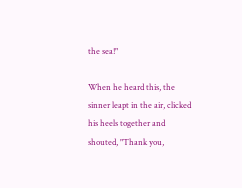the sea!"

When he heard this, the sinner leapt in the air, clicked his heels together and shouted, "Thank you,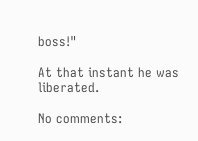boss!"

At that instant he was liberated.

No comments: